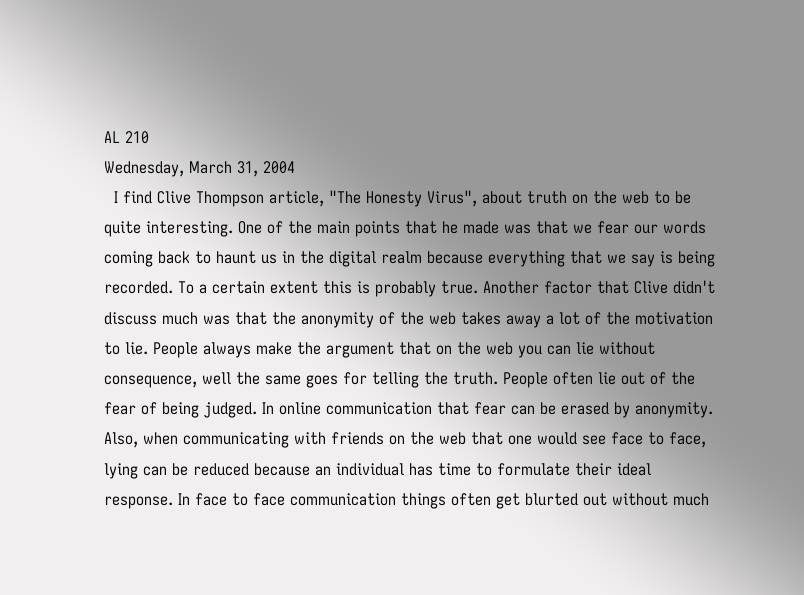AL 210
Wednesday, March 31, 2004
  I find Clive Thompson article, "The Honesty Virus", about truth on the web to be quite interesting. One of the main points that he made was that we fear our words coming back to haunt us in the digital realm because everything that we say is being recorded. To a certain extent this is probably true. Another factor that Clive didn't discuss much was that the anonymity of the web takes away a lot of the motivation to lie. People always make the argument that on the web you can lie without consequence, well the same goes for telling the truth. People often lie out of the fear of being judged. In online communication that fear can be erased by anonymity. Also, when communicating with friends on the web that one would see face to face, lying can be reduced because an individual has time to formulate their ideal response. In face to face communication things often get blurted out without much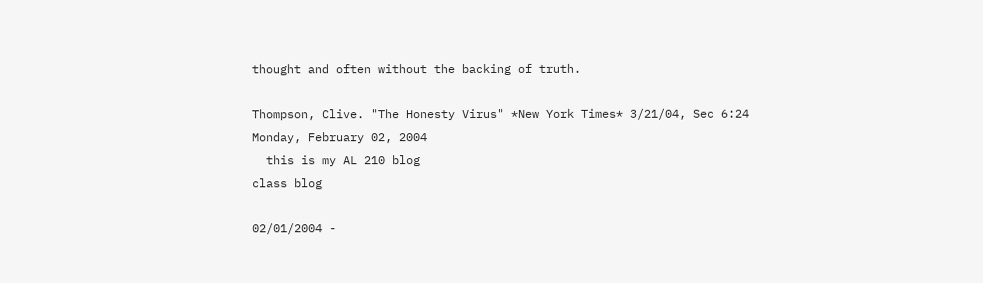thought and often without the backing of truth.

Thompson, Clive. "The Honesty Virus" *New York Times* 3/21/04, Sec 6:24
Monday, February 02, 2004
  this is my AL 210 blog
class blog

02/01/2004 -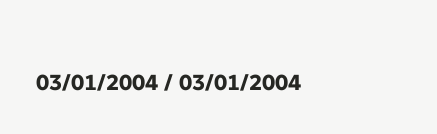03/01/2004 / 03/01/2004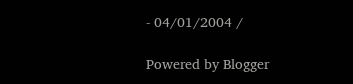- 04/01/2004 /

Powered by Blogger